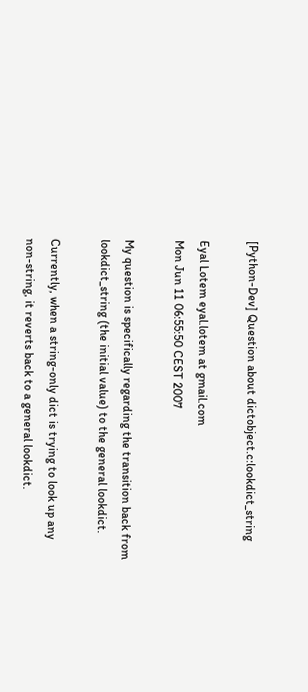[Python-Dev] Question about dictobject.c:lookdict_string

Eyal Lotem eyal.lotem at gmail.com
Mon Jun 11 06:55:50 CEST 2007

My question is specifically regarding the transition back from
lookdict_string (the initial value) to the general lookdict.

Currently, when a string-only dict is trying to look up any
non-string, it reverts back to a general lookdict.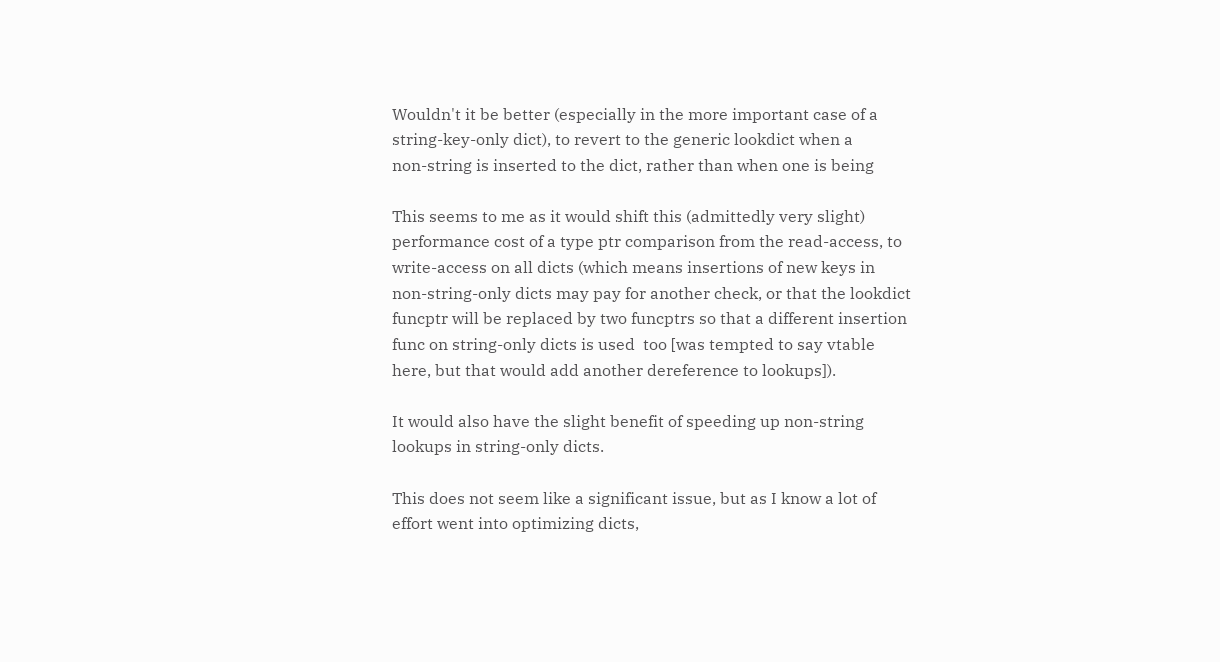Wouldn't it be better (especially in the more important case of a
string-key-only dict), to revert to the generic lookdict when a
non-string is inserted to the dict, rather than when one is being

This seems to me as it would shift this (admittedly very slight)
performance cost of a type ptr comparison from the read-access, to
write-access on all dicts (which means insertions of new keys in
non-string-only dicts may pay for another check, or that the lookdict
funcptr will be replaced by two funcptrs so that a different insertion
func on string-only dicts is used  too [was tempted to say vtable
here, but that would add another dereference to lookups]).

It would also have the slight benefit of speeding up non-string
lookups in string-only dicts.

This does not seem like a significant issue, but as I know a lot of
effort went into optimizing dicts,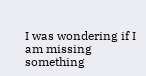I was wondering if I am missing
something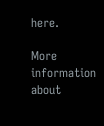here.

More information about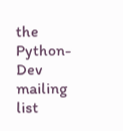the Python-Dev mailing list